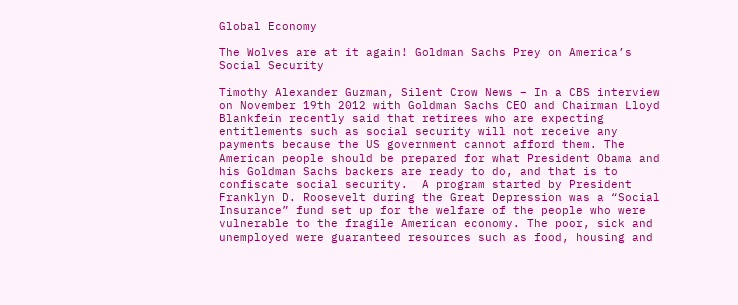Global Economy

The Wolves are at it again! Goldman Sachs Prey on America’s Social Security

Timothy Alexander Guzman, Silent Crow News – In a CBS interview on November 19th 2012 with Goldman Sachs CEO and Chairman Lloyd Blankfein recently said that retirees who are expecting entitlements such as social security will not receive any payments because the US government cannot afford them. The American people should be prepared for what President Obama and his Goldman Sachs backers are ready to do, and that is to confiscate social security.  A program started by President Franklyn D. Roosevelt during the Great Depression was a “Social Insurance” fund set up for the welfare of the people who were vulnerable to the fragile American economy. The poor, sick and unemployed were guaranteed resources such as food, housing and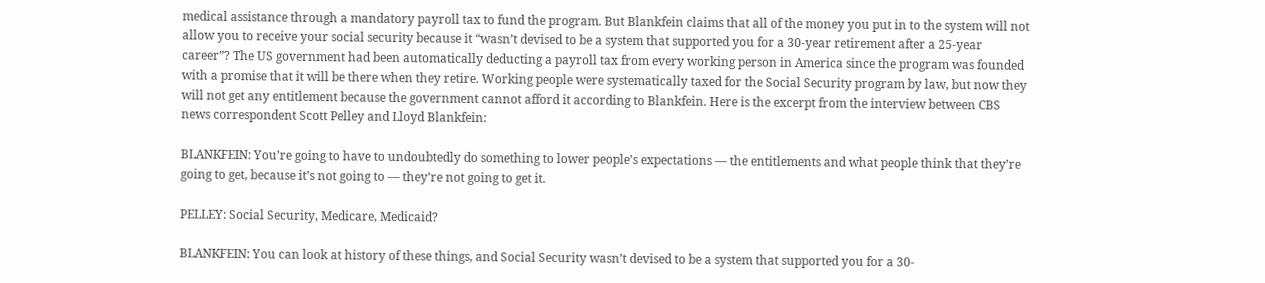medical assistance through a mandatory payroll tax to fund the program. But Blankfein claims that all of the money you put in to the system will not allow you to receive your social security because it “wasn’t devised to be a system that supported you for a 30-year retirement after a 25-year career”? The US government had been automatically deducting a payroll tax from every working person in America since the program was founded with a promise that it will be there when they retire. Working people were systematically taxed for the Social Security program by law, but now they will not get any entitlement because the government cannot afford it according to Blankfein. Here is the excerpt from the interview between CBS news correspondent Scott Pelley and Lloyd Blankfein:

BLANKFEIN: You’re going to have to undoubtedly do something to lower people’s expectations — the entitlements and what people think that they’re going to get, because it’s not going to — they’re not going to get it.

PELLEY: Social Security, Medicare, Medicaid?

BLANKFEIN: You can look at history of these things, and Social Security wasn’t devised to be a system that supported you for a 30-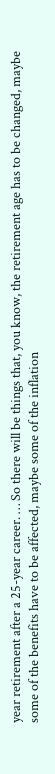year retirement after a 25-year career. … So there will be things that, you know, the retirement age has to be changed, maybe some of the benefits have to be affected, maybe some of the inflation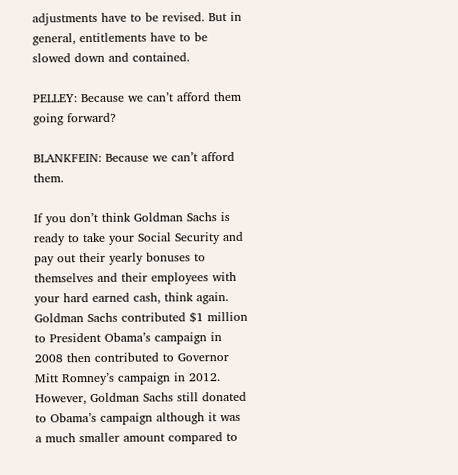adjustments have to be revised. But in general, entitlements have to be slowed down and contained.

PELLEY: Because we can’t afford them going forward?

BLANKFEIN: Because we can’t afford them.

If you don’t think Goldman Sachs is ready to take your Social Security and pay out their yearly bonuses to themselves and their employees with your hard earned cash, think again. Goldman Sachs contributed $1 million to President Obama’s campaign in 2008 then contributed to Governor Mitt Romney’s campaign in 2012. However, Goldman Sachs still donated to Obama’s campaign although it was a much smaller amount compared to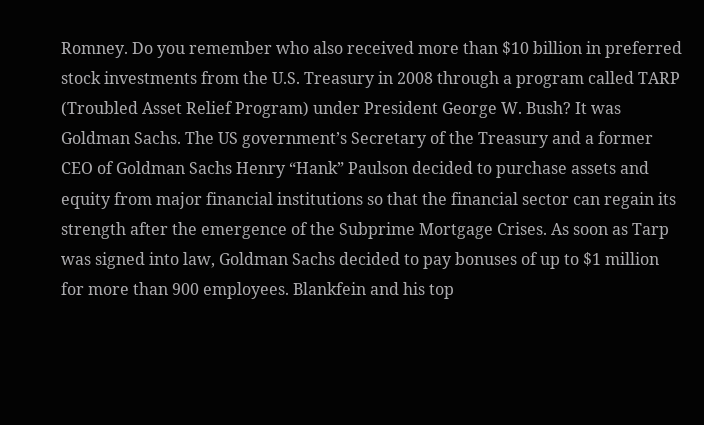Romney. Do you remember who also received more than $10 billion in preferred stock investments from the U.S. Treasury in 2008 through a program called TARP (Troubled Asset Relief Program) under President George W. Bush? It was Goldman Sachs. The US government’s Secretary of the Treasury and a former CEO of Goldman Sachs Henry “Hank” Paulson decided to purchase assets and equity from major financial institutions so that the financial sector can regain its strength after the emergence of the Subprime Mortgage Crises. As soon as Tarp was signed into law, Goldman Sachs decided to pay bonuses of up to $1 million for more than 900 employees. Blankfein and his top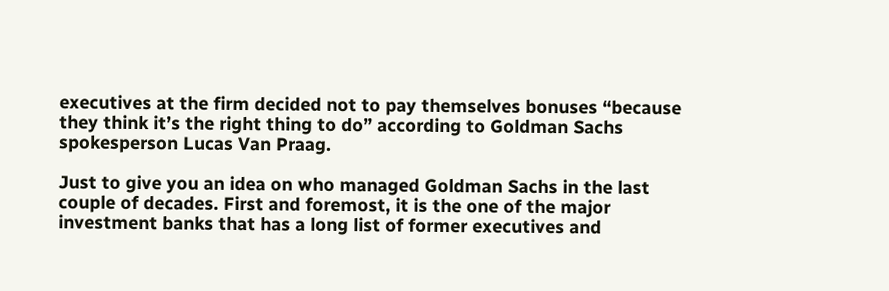executives at the firm decided not to pay themselves bonuses “because they think it’s the right thing to do” according to Goldman Sachs spokesperson Lucas Van Praag.

Just to give you an idea on who managed Goldman Sachs in the last couple of decades. First and foremost, it is the one of the major investment banks that has a long list of former executives and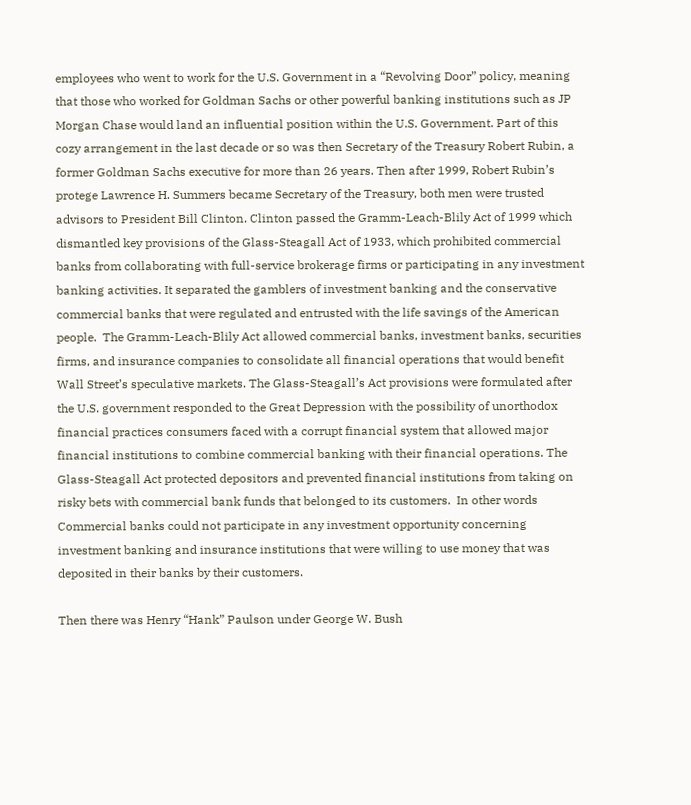employees who went to work for the U.S. Government in a “Revolving Door” policy, meaning that those who worked for Goldman Sachs or other powerful banking institutions such as JP Morgan Chase would land an influential position within the U.S. Government. Part of this cozy arrangement in the last decade or so was then Secretary of the Treasury Robert Rubin, a former Goldman Sachs executive for more than 26 years. Then after 1999, Robert Rubin’s protege Lawrence H. Summers became Secretary of the Treasury, both men were trusted advisors to President Bill Clinton. Clinton passed the Gramm-Leach-Blily Act of 1999 which dismantled key provisions of the Glass-Steagall Act of 1933, which prohibited commercial banks from collaborating with full-service brokerage firms or participating in any investment banking activities. It separated the gamblers of investment banking and the conservative commercial banks that were regulated and entrusted with the life savings of the American people.  The Gramm-Leach-Blily Act allowed commercial banks, investment banks, securities firms, and insurance companies to consolidate all financial operations that would benefit Wall Street’s speculative markets. The Glass-Steagall’s Act provisions were formulated after the U.S. government responded to the Great Depression with the possibility of unorthodox financial practices consumers faced with a corrupt financial system that allowed major financial institutions to combine commercial banking with their financial operations. The Glass-Steagall Act protected depositors and prevented financial institutions from taking on risky bets with commercial bank funds that belonged to its customers.  In other words Commercial banks could not participate in any investment opportunity concerning investment banking and insurance institutions that were willing to use money that was deposited in their banks by their customers.

Then there was Henry “Hank” Paulson under George W. Bush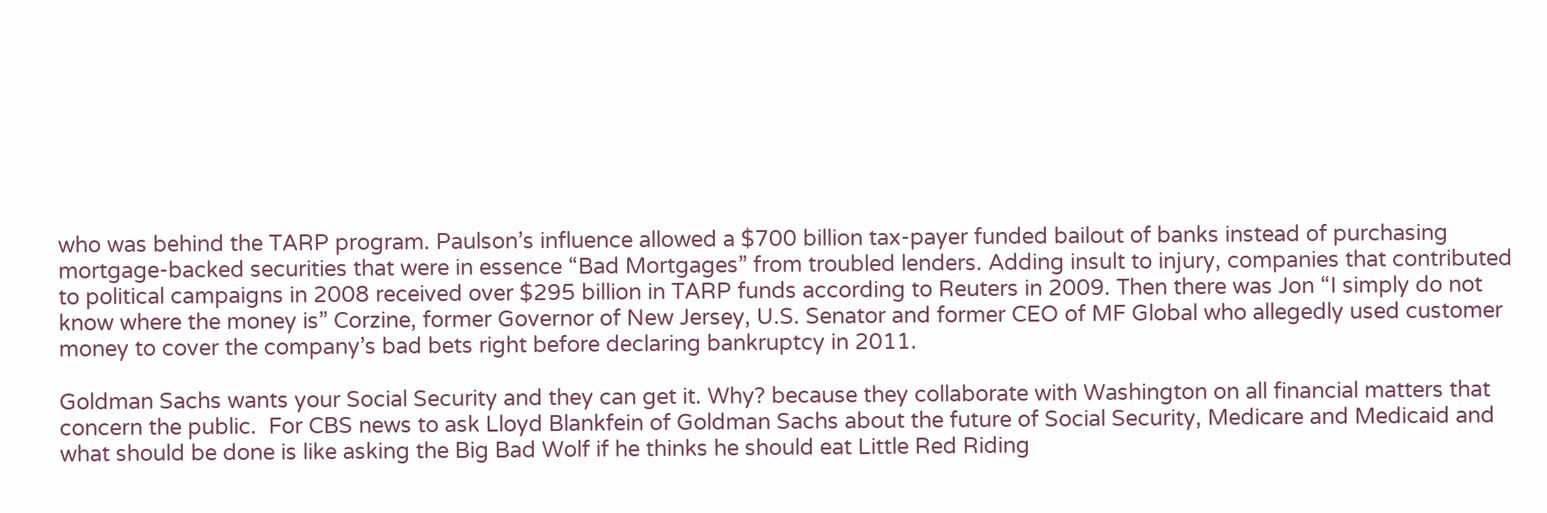who was behind the TARP program. Paulson’s influence allowed a $700 billion tax-payer funded bailout of banks instead of purchasing mortgage-backed securities that were in essence “Bad Mortgages” from troubled lenders. Adding insult to injury, companies that contributed to political campaigns in 2008 received over $295 billion in TARP funds according to Reuters in 2009. Then there was Jon “I simply do not know where the money is” Corzine, former Governor of New Jersey, U.S. Senator and former CEO of MF Global who allegedly used customer money to cover the company’s bad bets right before declaring bankruptcy in 2011.

Goldman Sachs wants your Social Security and they can get it. Why? because they collaborate with Washington on all financial matters that concern the public.  For CBS news to ask Lloyd Blankfein of Goldman Sachs about the future of Social Security, Medicare and Medicaid and what should be done is like asking the Big Bad Wolf if he thinks he should eat Little Red Riding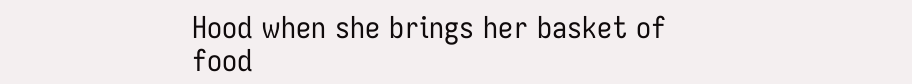Hood when she brings her basket of food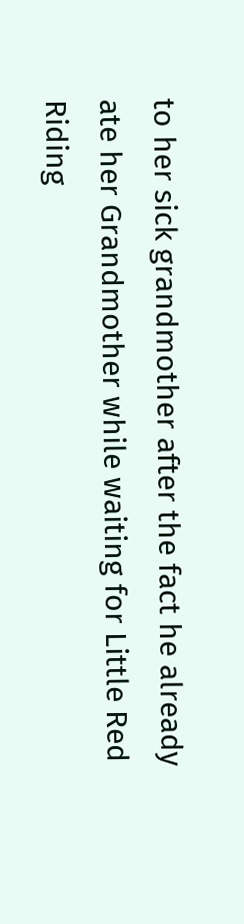to her sick grandmother after the fact he already ate her Grandmother while waiting for Little Red Riding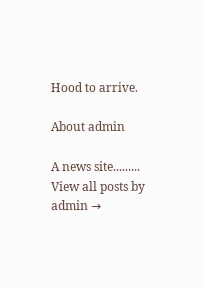Hood to arrive.

About admin

A news site.........
View all posts by admin →